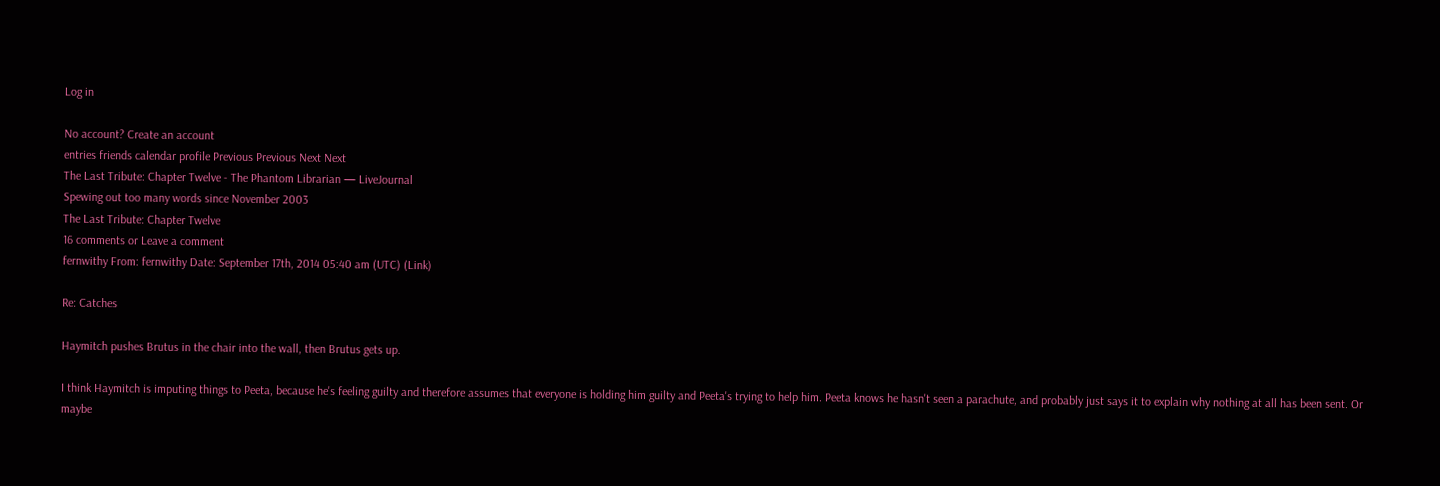Log in

No account? Create an account
entries friends calendar profile Previous Previous Next Next
The Last Tribute: Chapter Twelve - The Phantom Librarian — LiveJournal
Spewing out too many words since November 2003
The Last Tribute: Chapter Twelve
16 comments or Leave a comment
fernwithy From: fernwithy Date: September 17th, 2014 05:40 am (UTC) (Link)

Re: Catches

Haymitch pushes Brutus in the chair into the wall, then Brutus gets up.

I think Haymitch is imputing things to Peeta, because he's feeling guilty and therefore assumes that everyone is holding him guilty and Peeta's trying to help him. Peeta knows he hasn't seen a parachute, and probably just says it to explain why nothing at all has been sent. Or maybe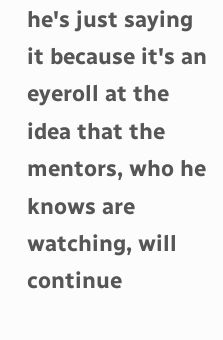he's just saying it because it's an eyeroll at the idea that the mentors, who he knows are watching, will continue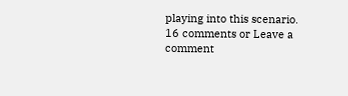playing into this scenario.
16 comments or Leave a comment